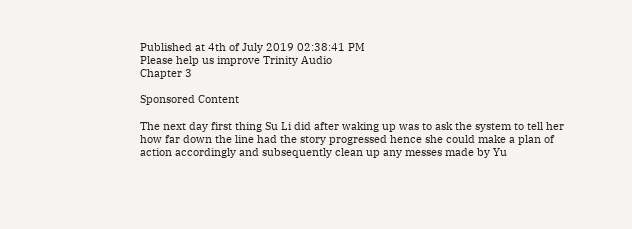Published at 4th of July 2019 02:38:41 PM
Please help us improve Trinity Audio
Chapter 3

Sponsored Content

The next day first thing Su Li did after waking up was to ask the system to tell her how far down the line had the story progressed hence she could make a plan of action accordingly and subsequently clean up any messes made by Yu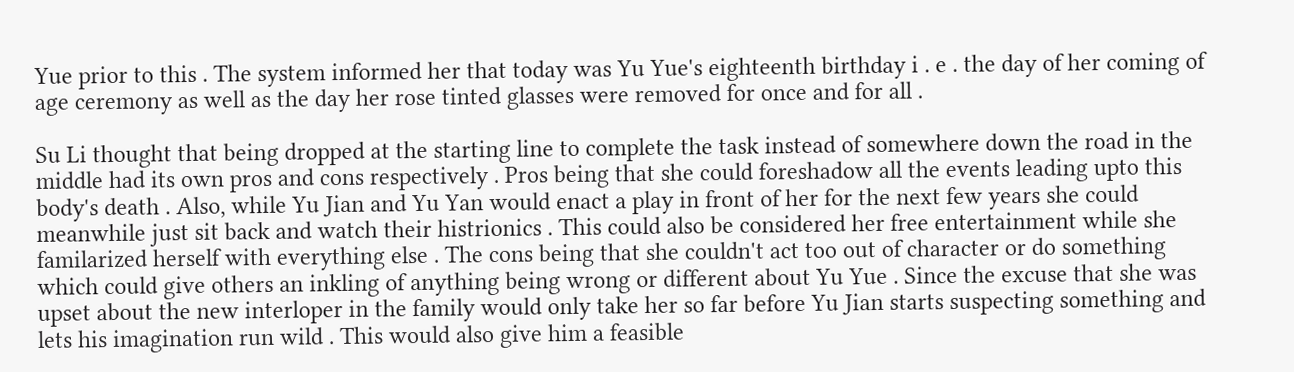Yue prior to this . The system informed her that today was Yu Yue's eighteenth birthday i . e . the day of her coming of age ceremony as well as the day her rose tinted glasses were removed for once and for all .

Su Li thought that being dropped at the starting line to complete the task instead of somewhere down the road in the middle had its own pros and cons respectively . Pros being that she could foreshadow all the events leading upto this body's death . Also, while Yu Jian and Yu Yan would enact a play in front of her for the next few years she could meanwhile just sit back and watch their histrionics . This could also be considered her free entertainment while she familarized herself with everything else . The cons being that she couldn't act too out of character or do something which could give others an inkling of anything being wrong or different about Yu Yue . Since the excuse that she was upset about the new interloper in the family would only take her so far before Yu Jian starts suspecting something and lets his imagination run wild . This would also give him a feasible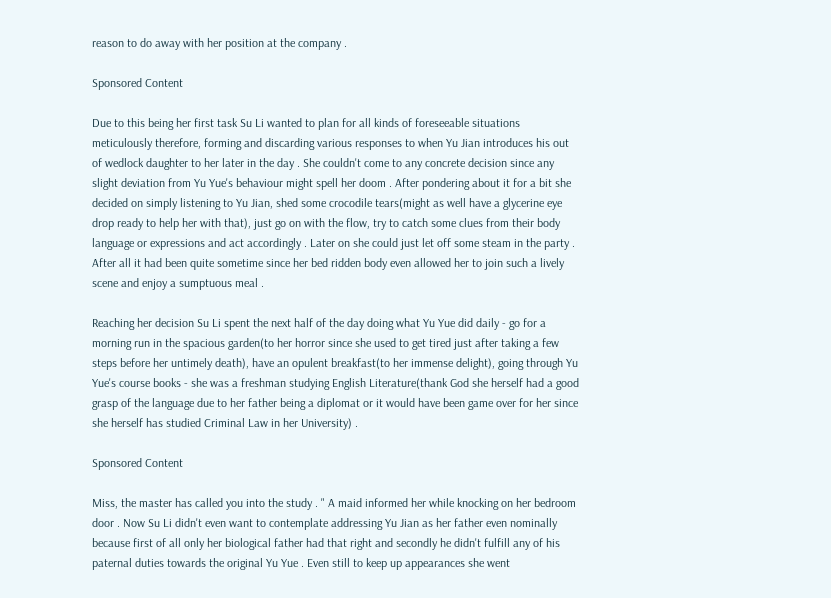reason to do away with her position at the company .

Sponsored Content

Due to this being her first task Su Li wanted to plan for all kinds of foreseeable situations meticulously therefore, forming and discarding various responses to when Yu Jian introduces his out of wedlock daughter to her later in the day . She couldn't come to any concrete decision since any slight deviation from Yu Yue's behaviour might spell her doom . After pondering about it for a bit she decided on simply listening to Yu Jian, shed some crocodile tears(might as well have a glycerine eye drop ready to help her with that), just go on with the flow, try to catch some clues from their body language or expressions and act accordingly . Later on she could just let off some steam in the party . After all it had been quite sometime since her bed ridden body even allowed her to join such a lively scene and enjoy a sumptuous meal .

Reaching her decision Su Li spent the next half of the day doing what Yu Yue did daily - go for a morning run in the spacious garden(to her horror since she used to get tired just after taking a few steps before her untimely death), have an opulent breakfast(to her immense delight), going through Yu Yue's course books - she was a freshman studying English Literature(thank God she herself had a good grasp of the language due to her father being a diplomat or it would have been game over for her since she herself has studied Criminal Law in her University) .

Sponsored Content

Miss, the master has called you into the study . " A maid informed her while knocking on her bedroom door . Now Su Li didn't even want to contemplate addressing Yu Jian as her father even nominally because first of all only her biological father had that right and secondly he didn't fulfill any of his paternal duties towards the original Yu Yue . Even still to keep up appearances she went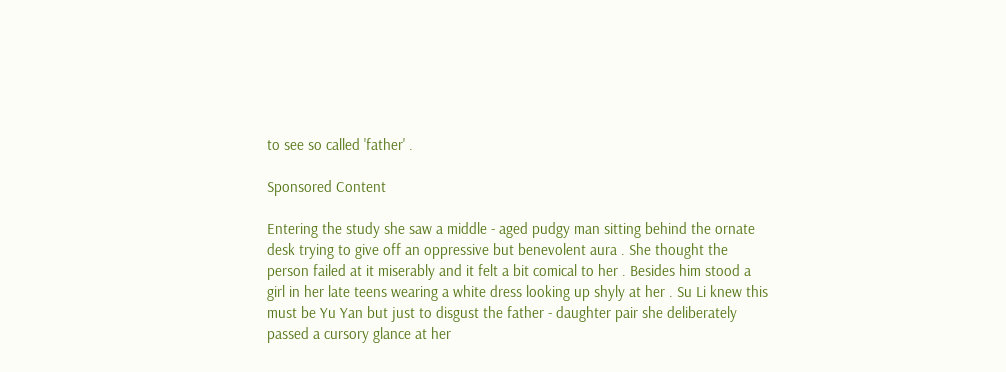to see so called 'father' .

Sponsored Content

Entering the study she saw a middle - aged pudgy man sitting behind the ornate desk trying to give off an oppressive but benevolent aura . She thought the person failed at it miserably and it felt a bit comical to her . Besides him stood a girl in her late teens wearing a white dress looking up shyly at her . Su Li knew this must be Yu Yan but just to disgust the father - daughter pair she deliberately passed a cursory glance at her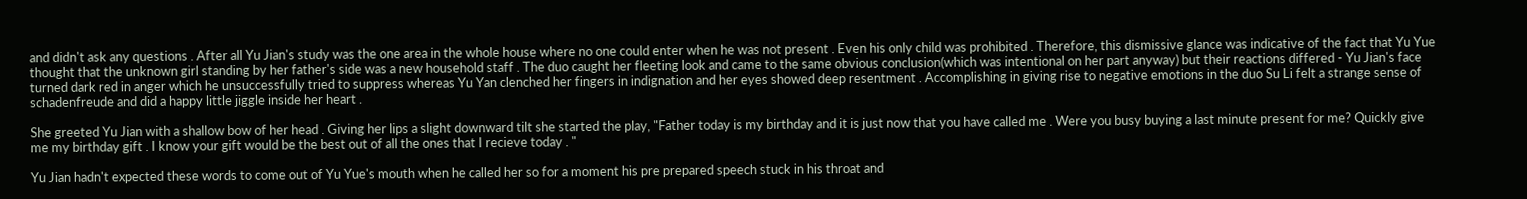and didn't ask any questions . After all Yu Jian's study was the one area in the whole house where no one could enter when he was not present . Even his only child was prohibited . Therefore, this dismissive glance was indicative of the fact that Yu Yue thought that the unknown girl standing by her father's side was a new household staff . The duo caught her fleeting look and came to the same obvious conclusion(which was intentional on her part anyway) but their reactions differed - Yu Jian's face turned dark red in anger which he unsuccessfully tried to suppress whereas Yu Yan clenched her fingers in indignation and her eyes showed deep resentment . Accomplishing in giving rise to negative emotions in the duo Su Li felt a strange sense of schadenfreude and did a happy little jiggle inside her heart .

She greeted Yu Jian with a shallow bow of her head . Giving her lips a slight downward tilt she started the play, "Father today is my birthday and it is just now that you have called me . Were you busy buying a last minute present for me? Quickly give me my birthday gift . I know your gift would be the best out of all the ones that I recieve today . "

Yu Jian hadn't expected these words to come out of Yu Yue's mouth when he called her so for a moment his pre prepared speech stuck in his throat and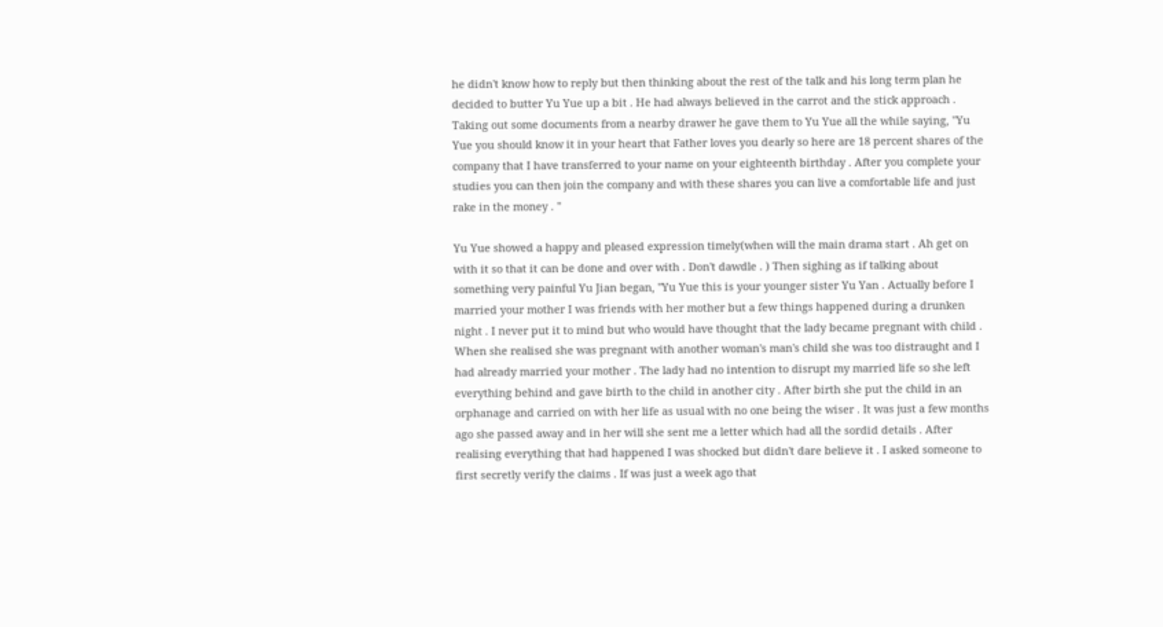he didn't know how to reply but then thinking about the rest of the talk and his long term plan he decided to butter Yu Yue up a bit . He had always believed in the carrot and the stick approach . Taking out some documents from a nearby drawer he gave them to Yu Yue all the while saying, "Yu Yue you should know it in your heart that Father loves you dearly so here are 18 percent shares of the company that I have transferred to your name on your eighteenth birthday . After you complete your studies you can then join the company and with these shares you can live a comfortable life and just rake in the money . "

Yu Yue showed a happy and pleased expression timely(when will the main drama start . Ah get on with it so that it can be done and over with . Don't dawdle . ) Then sighing as if talking about something very painful Yu Jian began, "Yu Yue this is your younger sister Yu Yan . Actually before I married your mother I was friends with her mother but a few things happened during a drunken night . I never put it to mind but who would have thought that the lady became pregnant with child . When she realised she was pregnant with another woman's man's child she was too distraught and I had already married your mother . The lady had no intention to disrupt my married life so she left everything behind and gave birth to the child in another city . After birth she put the child in an orphanage and carried on with her life as usual with no one being the wiser . It was just a few months ago she passed away and in her will she sent me a letter which had all the sordid details . After realising everything that had happened I was shocked but didn't dare believe it . I asked someone to first secretly verify the claims . If was just a week ago that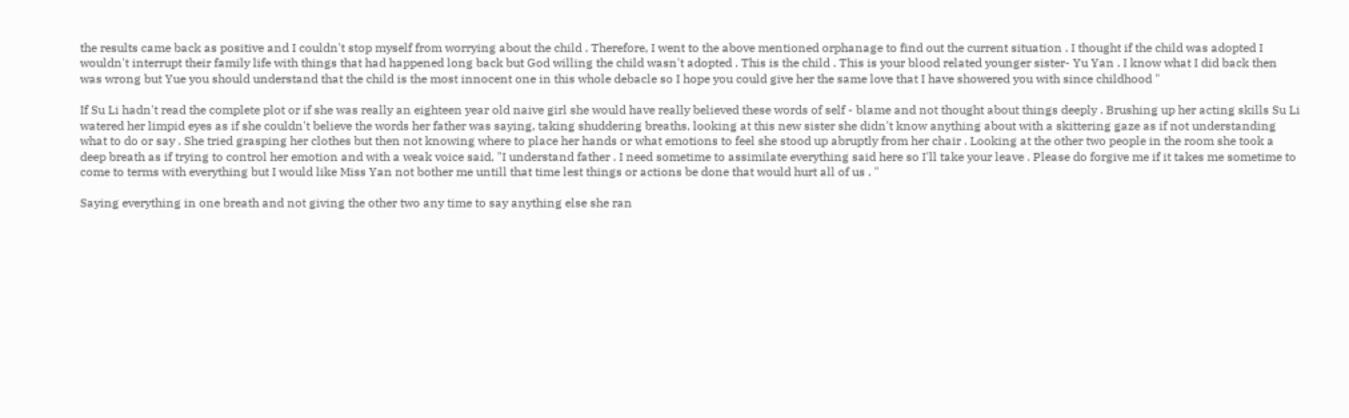the results came back as positive and I couldn't stop myself from worrying about the child . Therefore, I went to the above mentioned orphanage to find out the current situation . I thought if the child was adopted I wouldn't interrupt their family life with things that had happened long back but God willing the child wasn't adopted . This is the child . This is your blood related younger sister- Yu Yan . I know what I did back then was wrong but Yue you should understand that the child is the most innocent one in this whole debacle so I hope you could give her the same love that I have showered you with since childhood "

If Su Li hadn't read the complete plot or if she was really an eighteen year old naive girl she would have really believed these words of self - blame and not thought about things deeply . Brushing up her acting skills Su Li watered her limpid eyes as if she couldn't believe the words her father was saying, taking shuddering breaths, looking at this new sister she didn't know anything about with a skittering gaze as if not understanding what to do or say . She tried grasping her clothes but then not knowing where to place her hands or what emotions to feel she stood up abruptly from her chair . Looking at the other two people in the room she took a deep breath as if trying to control her emotion and with a weak voice said, "I understand father . I need sometime to assimilate everything said here so I'll take your leave . Please do forgive me if it takes me sometime to come to terms with everything but I would like Miss Yan not bother me untill that time lest things or actions be done that would hurt all of us . "

Saying everything in one breath and not giving the other two any time to say anything else she ran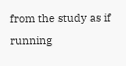from the study as if running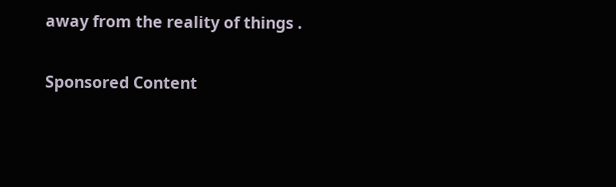away from the reality of things .

Sponsored Content